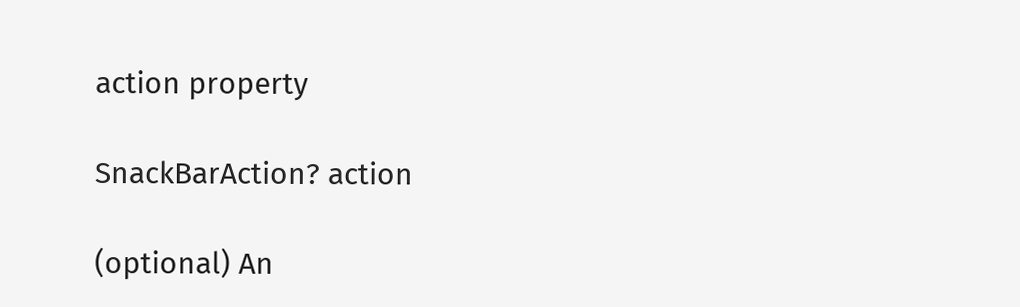action property

SnackBarAction? action

(optional) An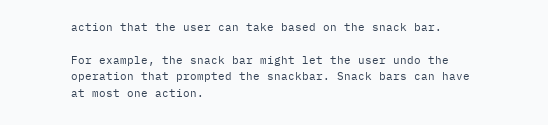action that the user can take based on the snack bar.

For example, the snack bar might let the user undo the operation that prompted the snackbar. Snack bars can have at most one action.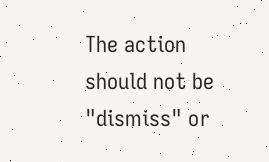The action should not be "dismiss" or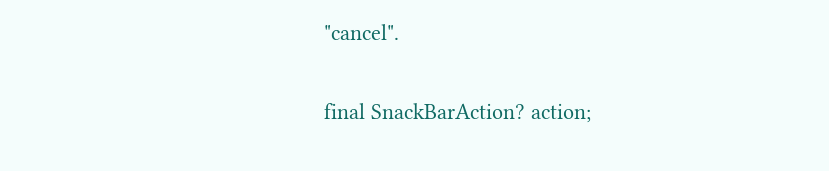"cancel".


final SnackBarAction? action;